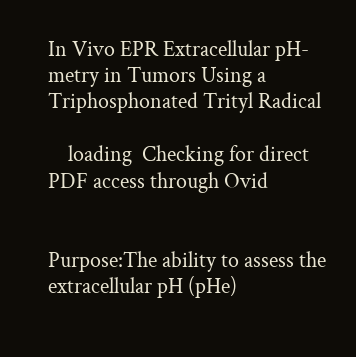In Vivo EPR Extracellular pH-metry in Tumors Using a Triphosphonated Trityl Radical

    loading  Checking for direct PDF access through Ovid


Purpose:The ability to assess the extracellular pH (pHe)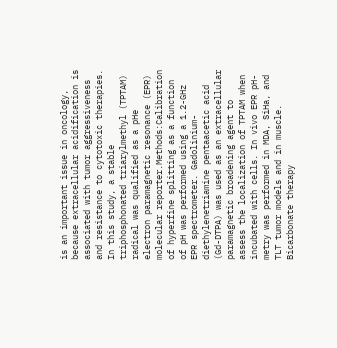is an important issue in oncology, because extracellular acidification is associated with tumor aggressiveness and resistance to cytotoxic therapies. In this study, a stable triphosphonated triarylmethyl (TPTAM) radical was qualified as a pHe electron paramagnetic resonance (EPR) molecular reporter.Methods:Calibration of hyperfine splitting as a function of pH was performed using a 1.2-GHz EPR spectrometer. Gadolinium-diethylenetriamine pentaacetic acid (Gd-DTPA) was used as an extracellular paramagnetic broadening agent to assess the localization of TPTAM when incubated with cells. In vivo EPR pH-metry was performed in MDA, SiHa, and TLT tumor models and in muscle. Bicarbonate therapy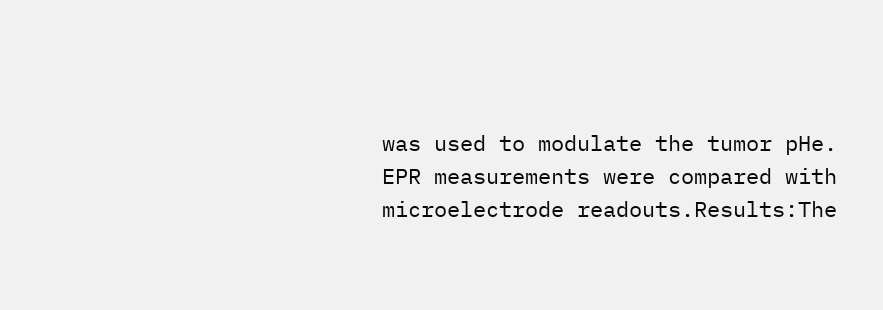was used to modulate the tumor pHe. EPR measurements were compared with microelectrode readouts.Results:The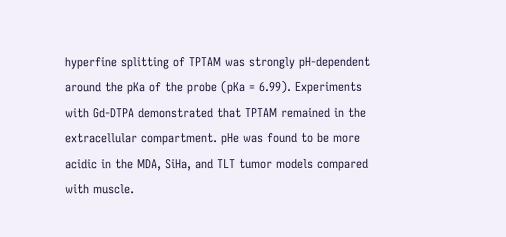hyperfine splitting of TPTAM was strongly pH-dependent around the pKa of the probe (pKa = 6.99). Experiments with Gd-DTPA demonstrated that TPTAM remained in the extracellular compartment. pHe was found to be more acidic in the MDA, SiHa, and TLT tumor models compared with muscle.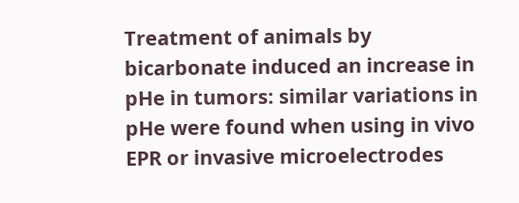Treatment of animals by bicarbonate induced an increase in pHe in tumors: similar variations in pHe were found when using in vivo EPR or invasive microelectrodes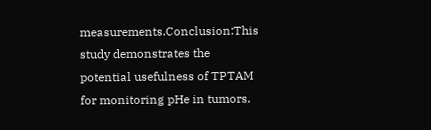measurements.Conclusion:This study demonstrates the potential usefulness of TPTAM for monitoring pHe in tumors.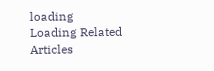loading  Loading Related Articles